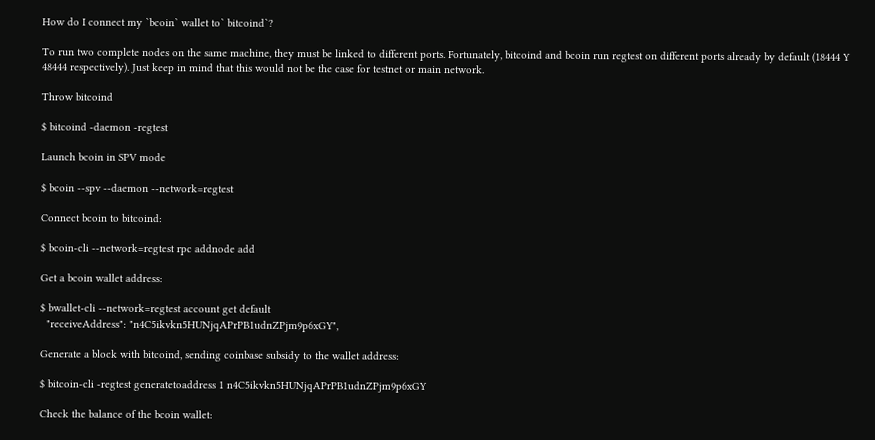How do I connect my `bcoin` wallet to` bitcoind`?

To run two complete nodes on the same machine, they must be linked to different ports. Fortunately, bitcoind and bcoin run regtest on different ports already by default (18444 Y 48444 respectively). Just keep in mind that this would not be the case for testnet or main network.

Throw bitcoind

$ bitcoind -daemon -regtest

Launch bcoin in SPV mode

$ bcoin --spv --daemon --network=regtest

Connect bcoin to bitcoind:

$ bcoin-cli --network=regtest rpc addnode add

Get a bcoin wallet address:

$ bwallet-cli --network=regtest account get default
  "receiveAddress": "n4C5ikvkn5HUNjqAPrPB1udnZPjm9p6xGY",

Generate a block with bitcoind, sending coinbase subsidy to the wallet address:

$ bitcoin-cli -regtest generatetoaddress 1 n4C5ikvkn5HUNjqAPrPB1udnZPjm9p6xGY

Check the balance of the bcoin wallet: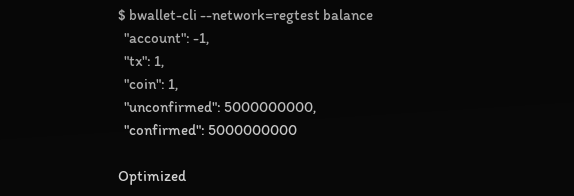$ bwallet-cli --network=regtest balance
  "account": -1,
  "tx": 1,
  "coin": 1,
  "unconfirmed": 5000000000,
  "confirmed": 5000000000

Optimized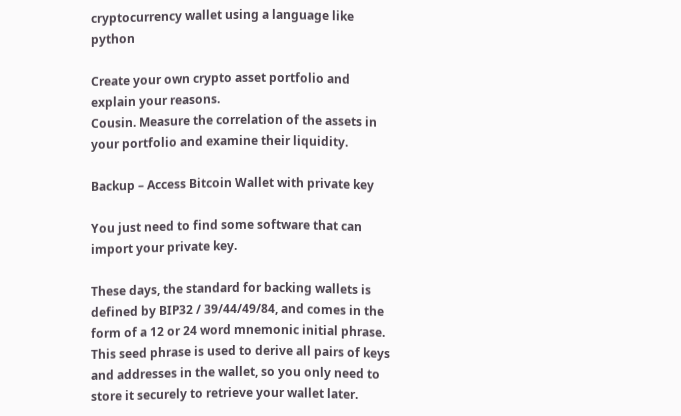cryptocurrency wallet using a language like python

Create your own crypto asset portfolio and explain your reasons.
Cousin. Measure the correlation of the assets in your portfolio and examine their liquidity.

Backup – Access Bitcoin Wallet with private key

You just need to find some software that can import your private key.

These days, the standard for backing wallets is defined by BIP32 / 39/44/49/84, and comes in the form of a 12 or 24 word mnemonic initial phrase. This seed phrase is used to derive all pairs of keys and addresses in the wallet, so you only need to store it securely to retrieve your wallet later.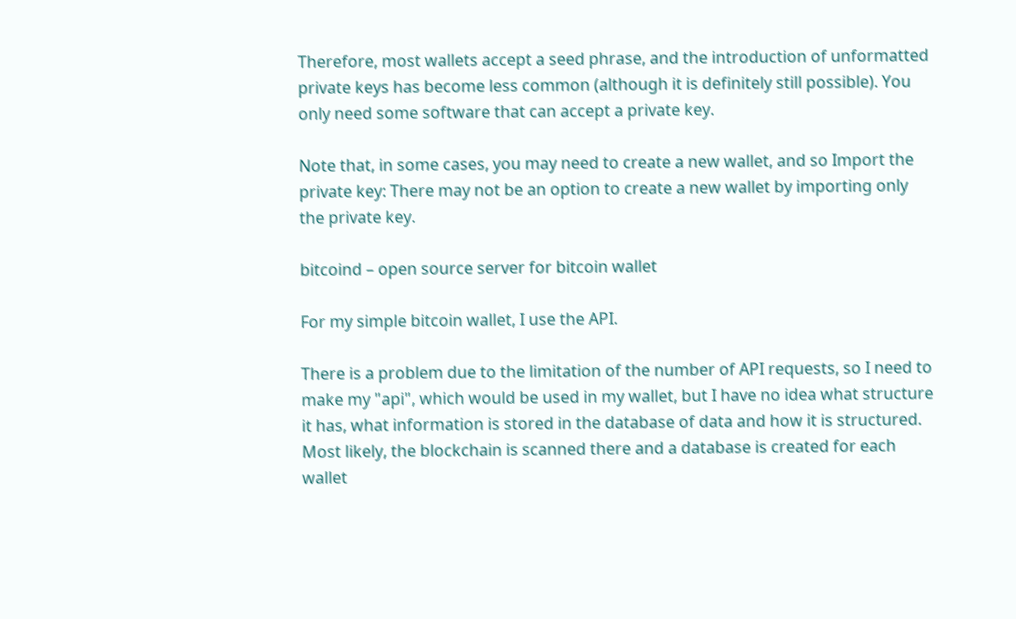Therefore, most wallets accept a seed phrase, and the introduction of unformatted private keys has become less common (although it is definitely still possible). You only need some software that can accept a private key.

Note that, in some cases, you may need to create a new wallet, and so Import the private key: There may not be an option to create a new wallet by importing only the private key.

bitcoind – open source server for bitcoin wallet

For my simple bitcoin wallet, I use the API.

There is a problem due to the limitation of the number of API requests, so I need to make my "api", which would be used in my wallet, but I have no idea what structure it has, what information is stored in the database of data and how it is structured. Most likely, the blockchain is scanned there and a database is created for each wallet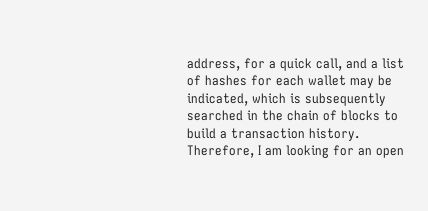address, for a quick call, and a list of hashes for each wallet may be indicated, which is subsequently searched in the chain of blocks to build a transaction history. Therefore, I am looking for an open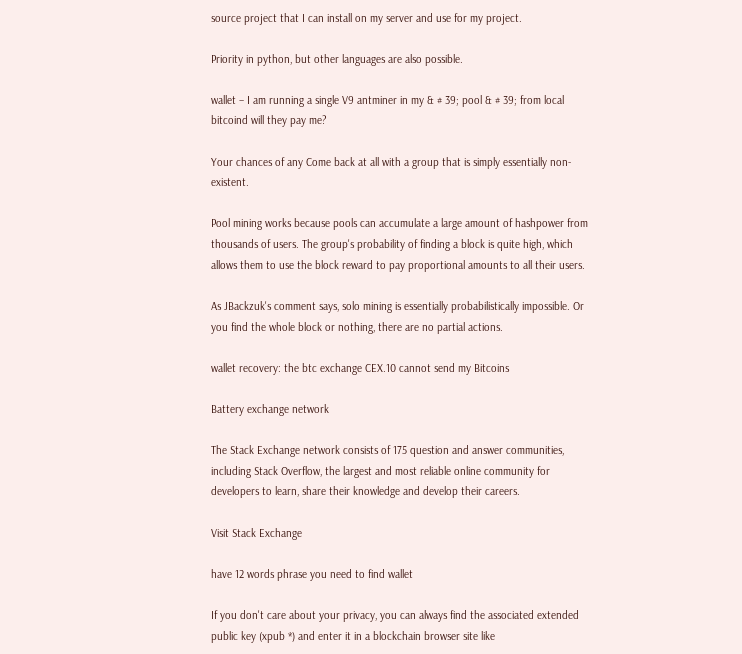source project that I can install on my server and use for my project.

Priority in python, but other languages are also possible.

wallet – I am running a single V9 antminer in my & # 39; pool & # 39; from local bitcoind will they pay me?

Your chances of any Come back at all with a group that is simply essentially non-existent.

Pool mining works because pools can accumulate a large amount of hashpower from thousands of users. The group's probability of finding a block is quite high, which allows them to use the block reward to pay proportional amounts to all their users.

As JBackzuk's comment says, solo mining is essentially probabilistically impossible. Or you find the whole block or nothing, there are no partial actions.

wallet recovery: the btc exchange CEX.10 cannot send my Bitcoins

Battery exchange network

The Stack Exchange network consists of 175 question and answer communities, including Stack Overflow, the largest and most reliable online community for developers to learn, share their knowledge and develop their careers.

Visit Stack Exchange

have 12 words phrase you need to find wallet

If you don't care about your privacy, you can always find the associated extended public key (xpub *) and enter it in a blockchain browser site like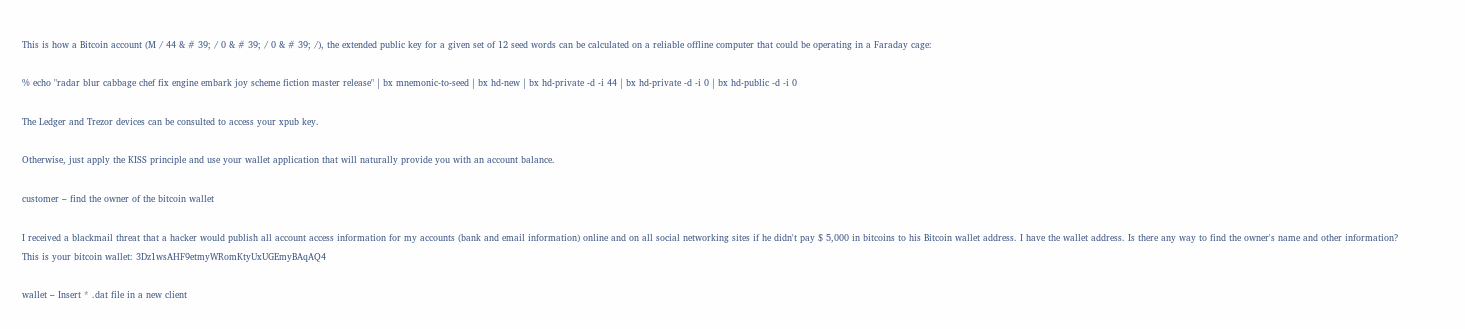This is how a Bitcoin account (M / 44 & # 39; / 0 & # 39; / 0 & # 39; /), the extended public key for a given set of 12 seed words can be calculated on a reliable offline computer that could be operating in a Faraday cage:

% echo "radar blur cabbage chef fix engine embark joy scheme fiction master release" | bx mnemonic-to-seed | bx hd-new | bx hd-private -d -i 44 | bx hd-private -d -i 0 | bx hd-public -d -i 0

The Ledger and Trezor devices can be consulted to access your xpub key.

Otherwise, just apply the KISS principle and use your wallet application that will naturally provide you with an account balance.

customer – find the owner of the bitcoin wallet

I received a blackmail threat that a hacker would publish all account access information for my accounts (bank and email information) online and on all social networking sites if he didn't pay $ 5,000 in bitcoins to his Bitcoin wallet address. I have the wallet address. Is there any way to find the owner's name and other information? This is your bitcoin wallet: 3Dz1wsAHF9etmyWRomKtyUxUGEmyBAqAQ4

wallet – Insert * .dat file in a new client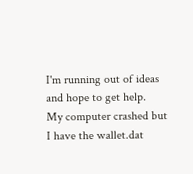I'm running out of ideas and hope to get help.
My computer crashed but I have the wallet.dat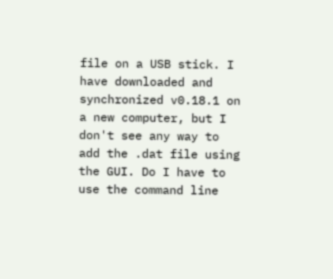file on a USB stick. I have downloaded and synchronized v0.18.1 on a new computer, but I don't see any way to add the .dat file using the GUI. Do I have to use the command line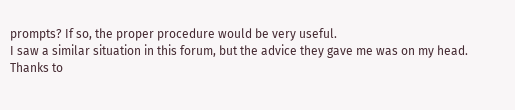prompts? If so, the proper procedure would be very useful.
I saw a similar situation in this forum, but the advice they gave me was on my head.
Thanks to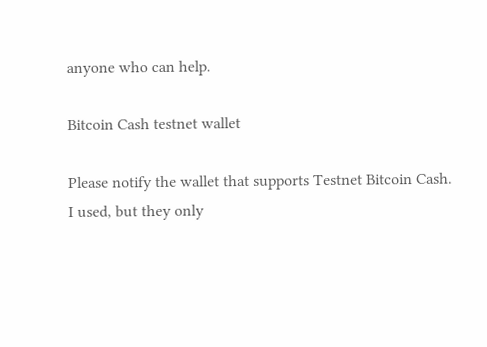anyone who can help.

Bitcoin Cash testnet wallet

Please notify the wallet that supports Testnet Bitcoin Cash.
I used, but they only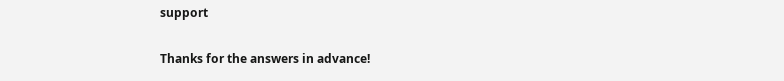support

Thanks for the answers in advance!